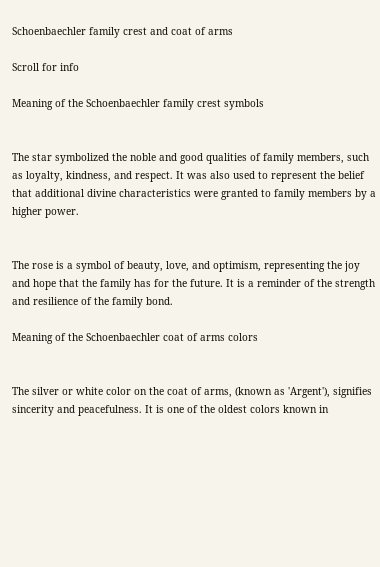Schoenbaechler family crest and coat of arms

Scroll for info

Meaning of the Schoenbaechler family crest symbols


The star symbolized the noble and good qualities of family members, such as loyalty, kindness, and respect. It was also used to represent the belief that additional divine characteristics were granted to family members by a higher power.


The rose is a symbol of beauty, love, and optimism, representing the joy and hope that the family has for the future. It is a reminder of the strength and resilience of the family bond.

Meaning of the Schoenbaechler coat of arms colors


The silver or white color on the coat of arms, (known as 'Argent'), signifies sincerity and peacefulness. It is one of the oldest colors known in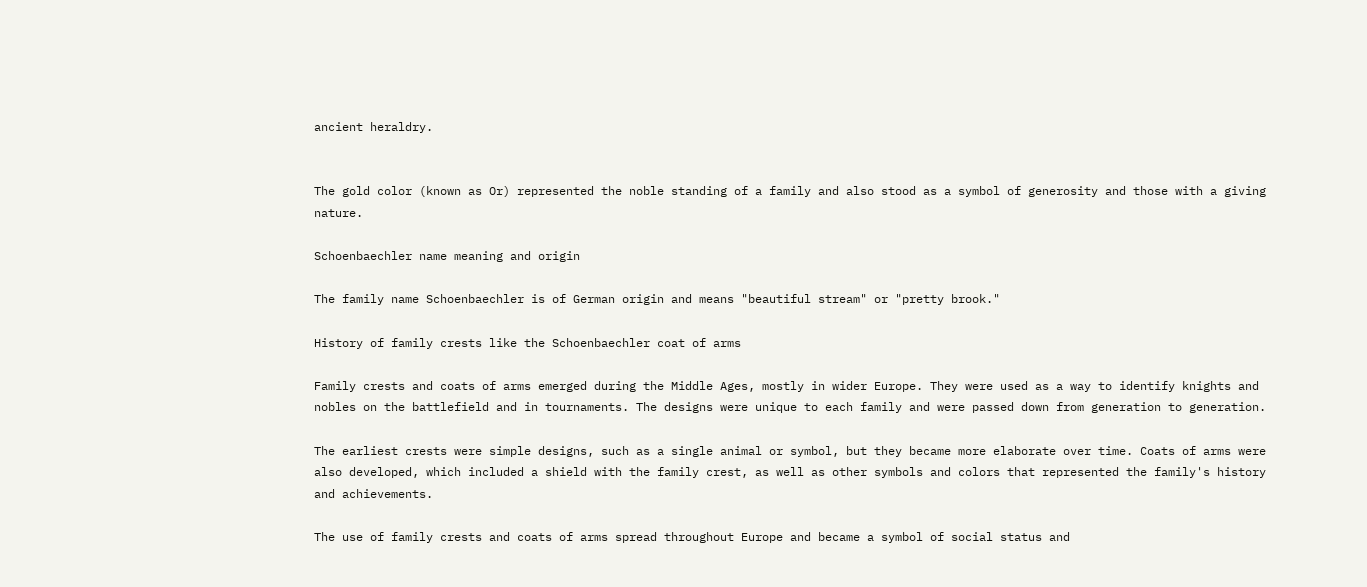ancient heraldry.


The gold color (known as Or) represented the noble standing of a family and also stood as a symbol of generosity and those with a giving nature.

Schoenbaechler name meaning and origin

The family name Schoenbaechler is of German origin and means "beautiful stream" or "pretty brook."

History of family crests like the Schoenbaechler coat of arms

Family crests and coats of arms emerged during the Middle Ages, mostly in wider Europe. They were used as a way to identify knights and nobles on the battlefield and in tournaments. The designs were unique to each family and were passed down from generation to generation.

The earliest crests were simple designs, such as a single animal or symbol, but they became more elaborate over time. Coats of arms were also developed, which included a shield with the family crest, as well as other symbols and colors that represented the family's history and achievements.

The use of family crests and coats of arms spread throughout Europe and became a symbol of social status and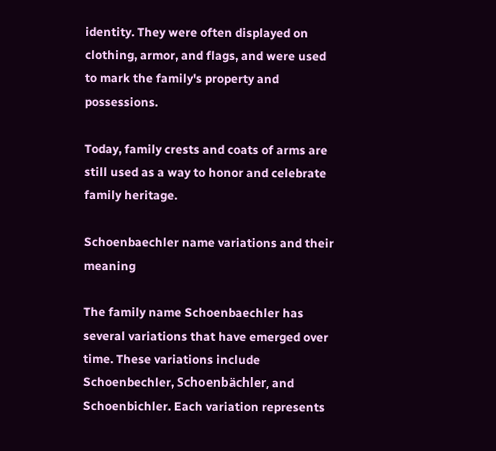identity. They were often displayed on clothing, armor, and flags, and were used to mark the family's property and possessions.

Today, family crests and coats of arms are still used as a way to honor and celebrate family heritage.

Schoenbaechler name variations and their meaning

The family name Schoenbaechler has several variations that have emerged over time. These variations include Schoenbechler, Schoenbächler, and Schoenbichler. Each variation represents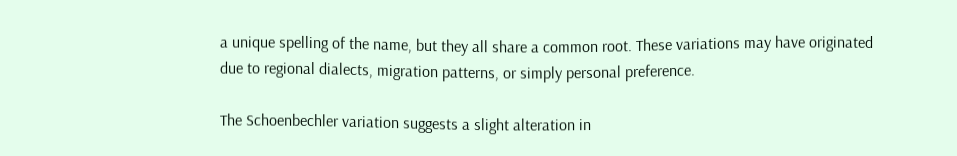a unique spelling of the name, but they all share a common root. These variations may have originated due to regional dialects, migration patterns, or simply personal preference.

The Schoenbechler variation suggests a slight alteration in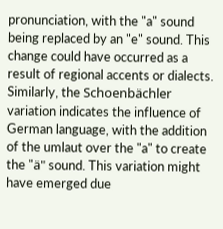pronunciation, with the "a" sound being replaced by an "e" sound. This change could have occurred as a result of regional accents or dialects. Similarly, the Schoenbächler variation indicates the influence of German language, with the addition of the umlaut over the "a" to create the "ä" sound. This variation might have emerged due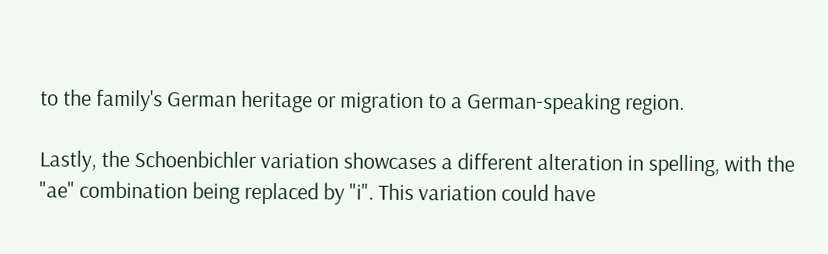to the family's German heritage or migration to a German-speaking region.

Lastly, the Schoenbichler variation showcases a different alteration in spelling, with the "ae" combination being replaced by "i". This variation could have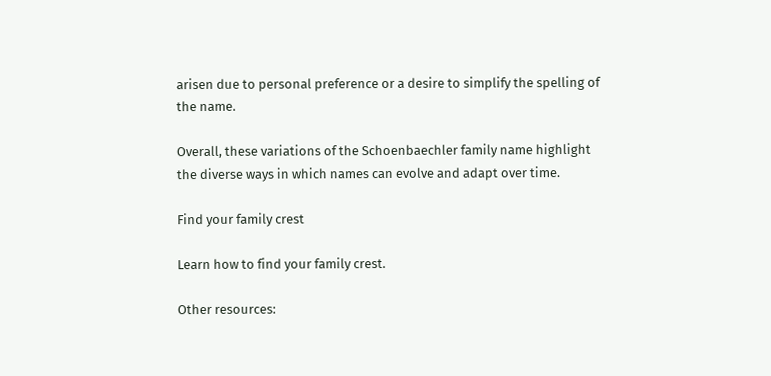arisen due to personal preference or a desire to simplify the spelling of the name.

Overall, these variations of the Schoenbaechler family name highlight the diverse ways in which names can evolve and adapt over time.

Find your family crest

Learn how to find your family crest.

Other resources: